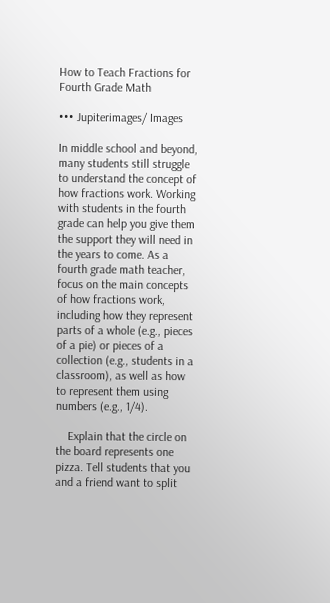How to Teach Fractions for Fourth Grade Math

••• Jupiterimages/ Images

In middle school and beyond, many students still struggle to understand the concept of how fractions work. Working with students in the fourth grade can help you give them the support they will need in the years to come. As a fourth grade math teacher, focus on the main concepts of how fractions work, including how they represent parts of a whole (e.g., pieces of a pie) or pieces of a collection (e.g., students in a classroom), as well as how to represent them using numbers (e.g., 1/4).

    Explain that the circle on the board represents one pizza. Tell students that you and a friend want to split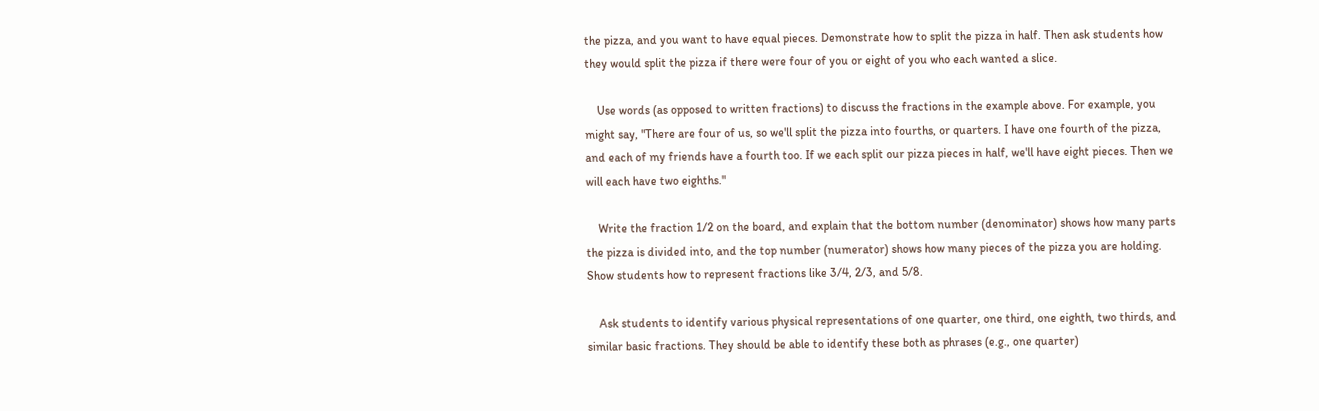the pizza, and you want to have equal pieces. Demonstrate how to split the pizza in half. Then ask students how they would split the pizza if there were four of you or eight of you who each wanted a slice.

    Use words (as opposed to written fractions) to discuss the fractions in the example above. For example, you might say, "There are four of us, so we'll split the pizza into fourths, or quarters. I have one fourth of the pizza, and each of my friends have a fourth too. If we each split our pizza pieces in half, we'll have eight pieces. Then we will each have two eighths."

    Write the fraction 1/2 on the board, and explain that the bottom number (denominator) shows how many parts the pizza is divided into, and the top number (numerator) shows how many pieces of the pizza you are holding. Show students how to represent fractions like 3/4, 2/3, and 5/8.

    Ask students to identify various physical representations of one quarter, one third, one eighth, two thirds, and similar basic fractions. They should be able to identify these both as phrases (e.g., one quarter)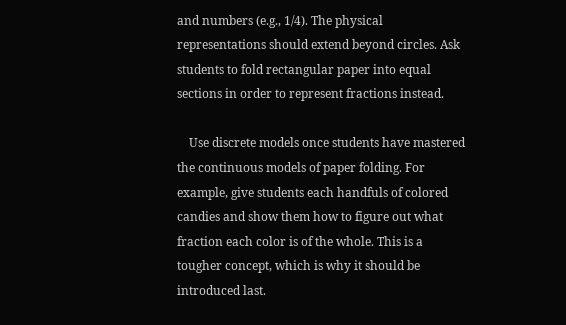and numbers (e.g., 1/4). The physical representations should extend beyond circles. Ask students to fold rectangular paper into equal sections in order to represent fractions instead.

    Use discrete models once students have mastered the continuous models of paper folding. For example, give students each handfuls of colored candies and show them how to figure out what fraction each color is of the whole. This is a tougher concept, which is why it should be introduced last.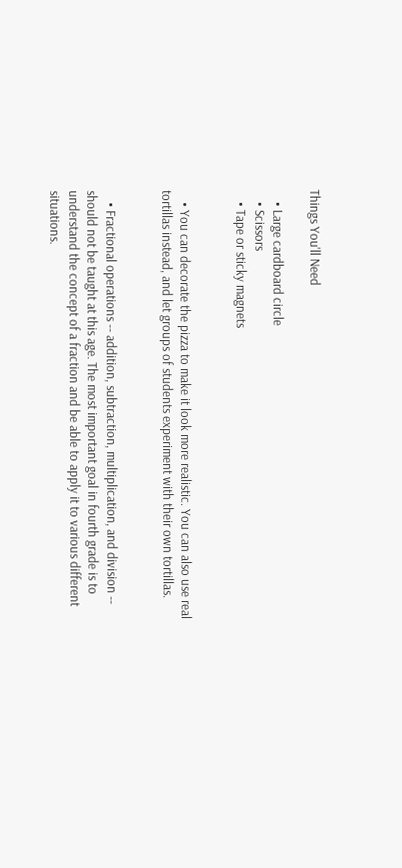Things You'll Need

    • Large cardboard circle
    • Scissors
    • Tape or sticky magnets


    • You can decorate the pizza to make it look more realistic. You can also use real tortillas instead, and let groups of students experiment with their own tortillas.


    • Fractional operations -- addition, subtraction, multiplication, and division -- should not be taught at this age. The most important goal in fourth grade is to understand the concept of a fraction and be able to apply it to various different situations.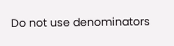Do not use denominators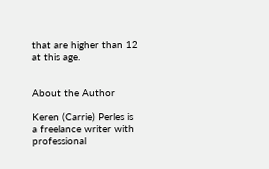that are higher than 12 at this age.


About the Author

Keren (Carrie) Perles is a freelance writer with professional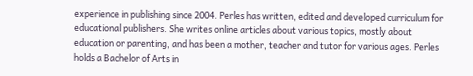experience in publishing since 2004. Perles has written, edited and developed curriculum for educational publishers. She writes online articles about various topics, mostly about education or parenting, and has been a mother, teacher and tutor for various ages. Perles holds a Bachelor of Arts in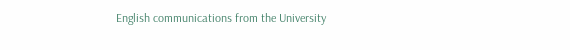English communications from the University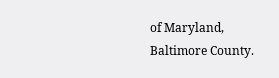of Maryland, Baltimore County.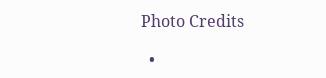Photo Credits

  •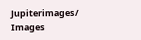Jupiterimages/ Images